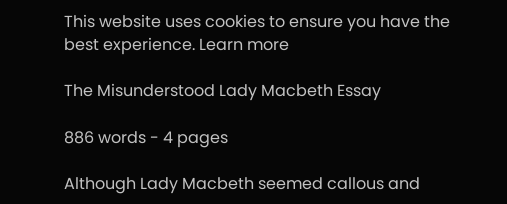This website uses cookies to ensure you have the best experience. Learn more

The Misunderstood Lady Macbeth Essay

886 words - 4 pages

Although Lady Macbeth seemed callous and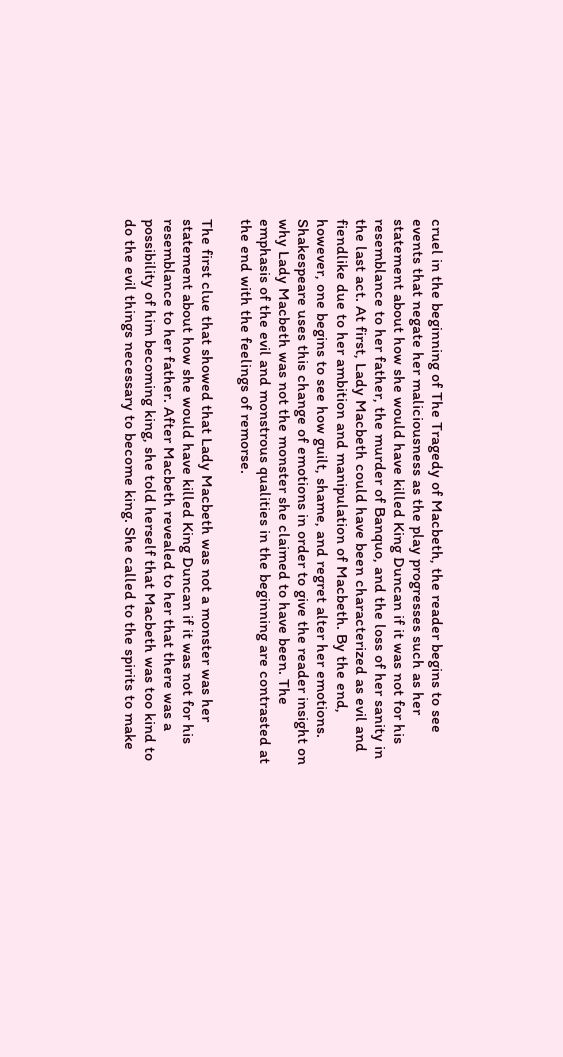cruel in the beginning of The Tragedy of Macbeth, the reader begins to see events that negate her maliciousness as the play progresses such as her statement about how she would have killed King Duncan if it was not for his resemblance to her father, the murder of Banquo, and the loss of her sanity in the last act. At first, Lady Macbeth could have been characterized as evil and fiendlike due to her ambition and manipulation of Macbeth. By the end, however, one begins to see how guilt, shame, and regret alter her emotions. Shakespeare uses this change of emotions in order to give the reader insight on why Lady Macbeth was not the monster she claimed to have been. The emphasis of the evil and monstrous qualities in the beginning are contrasted at the end with the feelings of remorse.

The first clue that showed that Lady Macbeth was not a monster was her statement about how she would have killed King Duncan if it was not for his resemblance to her father. After Macbeth revealed to her that there was a possibility of him becoming king, she told herself that Macbeth was too kind to do the evil things necessary to become king. She called to the spirits to make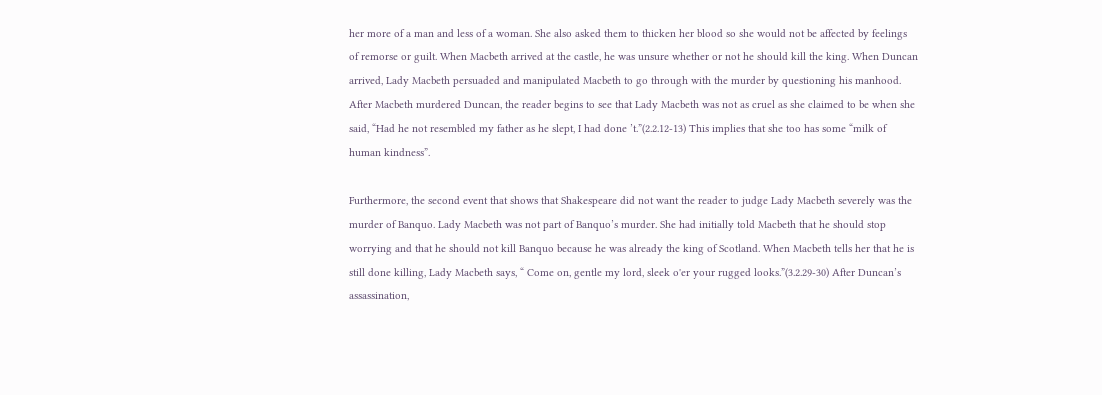her more of a man and less of a woman. She also asked them to thicken her blood so she would not be affected by feelings of remorse or guilt. When Macbeth arrived at the castle, he was unsure whether or not he should kill the king. When Duncan arrived, Lady Macbeth persuaded and manipulated Macbeth to go through with the murder by questioning his manhood. After Macbeth murdered Duncan, the reader begins to see that Lady Macbeth was not as cruel as she claimed to be when she said, “Had he not resembled my father as he slept, I had done ’t.”(2.2.12-13) This implies that she too has some “milk of human kindness”.

Furthermore, the second event that shows that Shakespeare did not want the reader to judge Lady Macbeth severely was the murder of Banquo. Lady Macbeth was not part of Banquo’s murder. She had initially told Macbeth that he should stop worrying and that he should not kill Banquo because he was already the king of Scotland. When Macbeth tells her that he is still done killing, Lady Macbeth says, “ Come on, gentle my lord, sleek o'er your rugged looks.”(3.2.29-30) After Duncan’s assassination,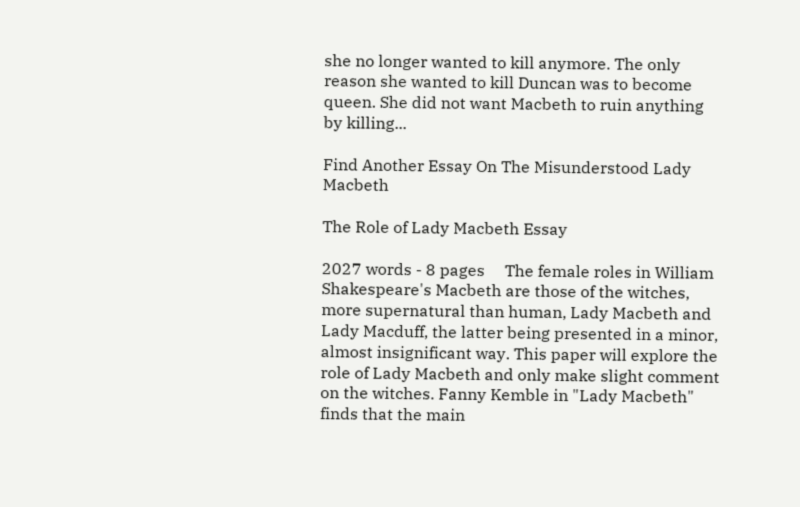she no longer wanted to kill anymore. The only reason she wanted to kill Duncan was to become queen. She did not want Macbeth to ruin anything by killing...

Find Another Essay On The Misunderstood Lady Macbeth

The Role of Lady Macbeth Essay

2027 words - 8 pages     The female roles in William Shakespeare's Macbeth are those of the witches, more supernatural than human, Lady Macbeth and Lady Macduff, the latter being presented in a minor, almost insignificant way. This paper will explore the role of Lady Macbeth and only make slight comment on the witches. Fanny Kemble in "Lady Macbeth" finds that the main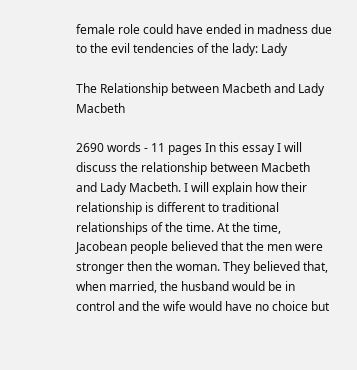female role could have ended in madness due to the evil tendencies of the lady: Lady

The Relationship between Macbeth and Lady Macbeth

2690 words - 11 pages In this essay I will discuss the relationship between Macbeth and Lady Macbeth. I will explain how their relationship is different to traditional relationships of the time. At the time, Jacobean people believed that the men were stronger then the woman. They believed that, when married, the husband would be in control and the wife would have no choice but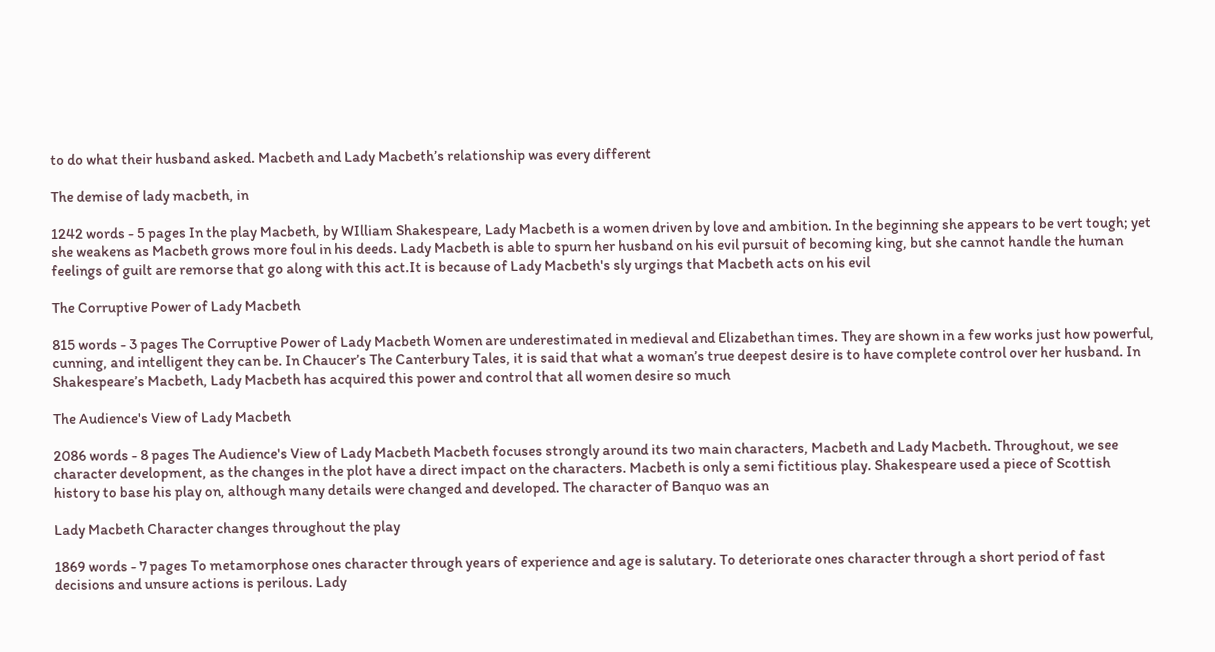to do what their husband asked. Macbeth and Lady Macbeth’s relationship was every different

The demise of lady macbeth, in

1242 words - 5 pages In the play Macbeth, by WIlliam Shakespeare, Lady Macbeth is a women driven by love and ambition. In the beginning she appears to be vert tough; yet she weakens as Macbeth grows more foul in his deeds. Lady Macbeth is able to spurn her husband on his evil pursuit of becoming king, but she cannot handle the human feelings of guilt are remorse that go along with this act.It is because of Lady Macbeth's sly urgings that Macbeth acts on his evil

The Corruptive Power of Lady Macbeth

815 words - 3 pages The Corruptive Power of Lady Macbeth Women are underestimated in medieval and Elizabethan times. They are shown in a few works just how powerful, cunning, and intelligent they can be. In Chaucer’s The Canterbury Tales, it is said that what a woman’s true deepest desire is to have complete control over her husband. In Shakespeare’s Macbeth, Lady Macbeth has acquired this power and control that all women desire so much

The Audience's View of Lady Macbeth

2086 words - 8 pages The Audience's View of Lady Macbeth Macbeth focuses strongly around its two main characters, Macbeth and Lady Macbeth. Throughout, we see character development, as the changes in the plot have a direct impact on the characters. Macbeth is only a semi fictitious play. Shakespeare used a piece of Scottish history to base his play on, although many details were changed and developed. The character of Banquo was an

Lady Macbeth Character changes throughout the play

1869 words - 7 pages To metamorphose ones character through years of experience and age is salutary. To deteriorate ones character through a short period of fast decisions and unsure actions is perilous. Lady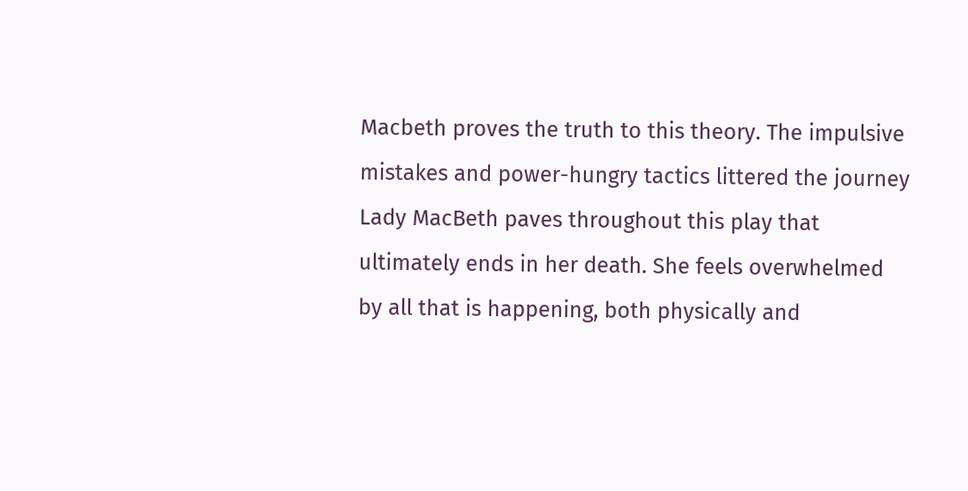Macbeth proves the truth to this theory. The impulsive mistakes and power-hungry tactics littered the journey Lady MacBeth paves throughout this play that ultimately ends in her death. She feels overwhelmed by all that is happening, both physically and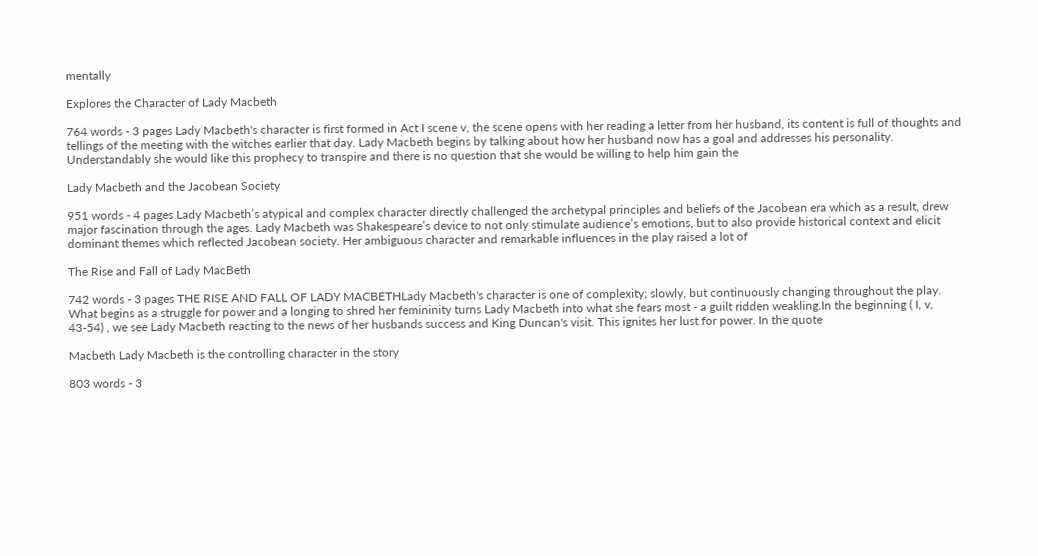mentally

Explores the Character of Lady Macbeth

764 words - 3 pages Lady Macbeth's character is first formed in Act I scene v, the scene opens with her reading a letter from her husband, its content is full of thoughts and tellings of the meeting with the witches earlier that day. Lady Macbeth begins by talking about how her husband now has a goal and addresses his personality. Understandably she would like this prophecy to transpire and there is no question that she would be willing to help him gain the

Lady Macbeth and the Jacobean Society

951 words - 4 pages Lady Macbeth’s atypical and complex character directly challenged the archetypal principles and beliefs of the Jacobean era which as a result, drew major fascination through the ages. Lady Macbeth was Shakespeare’s device to not only stimulate audience’s emotions, but to also provide historical context and elicit dominant themes which reflected Jacobean society. Her ambiguous character and remarkable influences in the play raised a lot of

The Rise and Fall of Lady MacBeth

742 words - 3 pages THE RISE AND FALL OF LADY MACBETHLady Macbeth's character is one of complexity; slowly, but continuously changing throughout the play. What begins as a struggle for power and a longing to shred her femininity turns Lady Macbeth into what she fears most - a guilt ridden weakling.In the beginning ( I, v, 43-54) , we see Lady Macbeth reacting to the news of her husbands success and King Duncan's visit. This ignites her lust for power. In the quote

Macbeth Lady Macbeth is the controlling character in the story

803 words - 3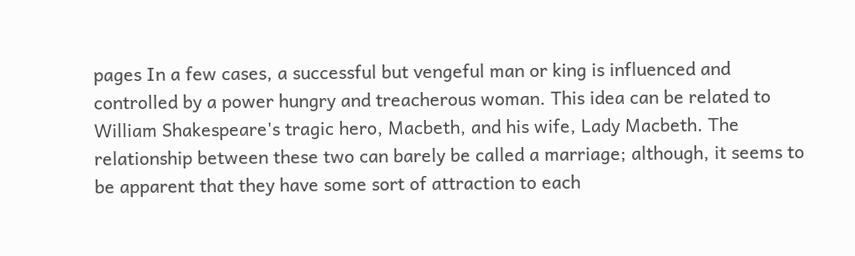pages In a few cases, a successful but vengeful man or king is influenced and controlled by a power hungry and treacherous woman. This idea can be related to William Shakespeare's tragic hero, Macbeth, and his wife, Lady Macbeth. The relationship between these two can barely be called a marriage; although, it seems to be apparent that they have some sort of attraction to each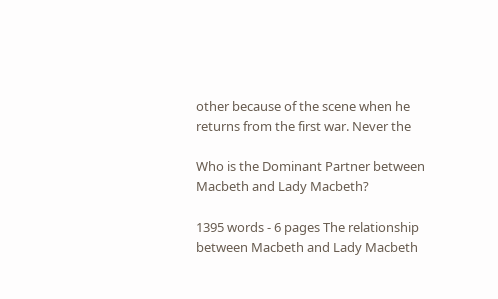other because of the scene when he returns from the first war. Never the

Who is the Dominant Partner between Macbeth and Lady Macbeth?

1395 words - 6 pages The relationship between Macbeth and Lady Macbeth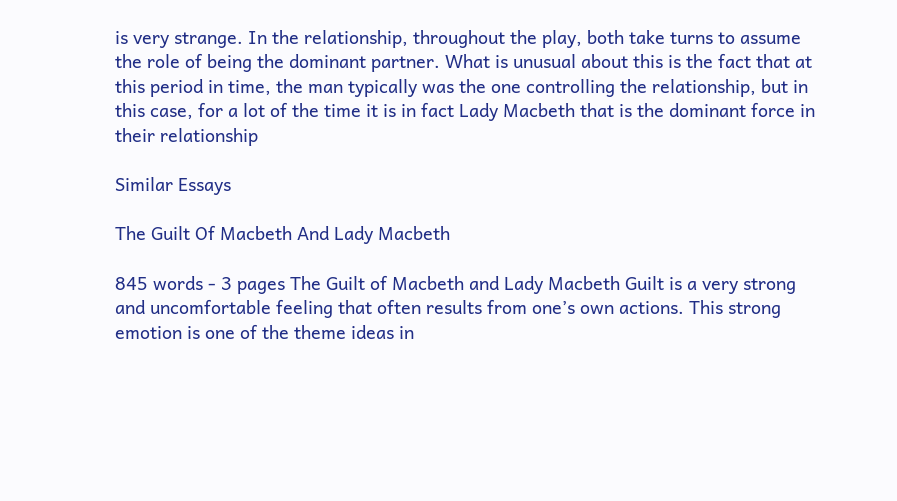is very strange. In the relationship, throughout the play, both take turns to assume the role of being the dominant partner. What is unusual about this is the fact that at this period in time, the man typically was the one controlling the relationship, but in this case, for a lot of the time it is in fact Lady Macbeth that is the dominant force in their relationship

Similar Essays

The Guilt Of Macbeth And Lady Macbeth

845 words - 3 pages The Guilt of Macbeth and Lady Macbeth Guilt is a very strong and uncomfortable feeling that often results from one’s own actions. This strong emotion is one of the theme ideas in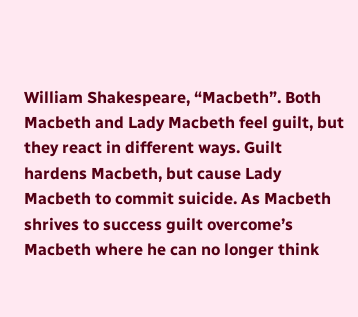William Shakespeare, “Macbeth”. Both Macbeth and Lady Macbeth feel guilt, but they react in different ways. Guilt hardens Macbeth, but cause Lady Macbeth to commit suicide. As Macbeth shrives to success guilt overcome’s Macbeth where he can no longer think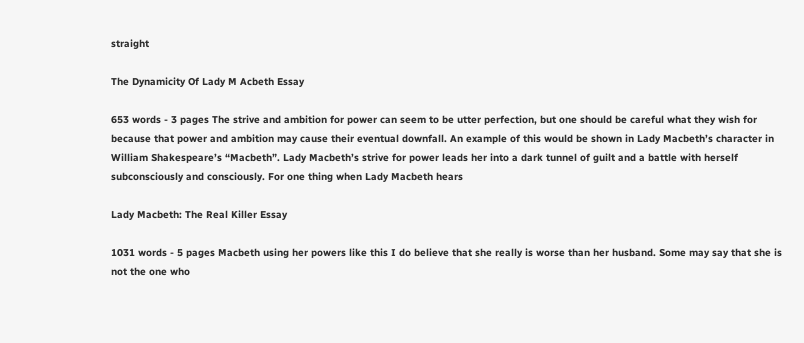straight

The Dynamicity Of Lady M Acbeth Essay

653 words - 3 pages The strive and ambition for power can seem to be utter perfection, but one should be careful what they wish for because that power and ambition may cause their eventual downfall. An example of this would be shown in Lady Macbeth’s character in William Shakespeare’s “Macbeth”. Lady Macbeth’s strive for power leads her into a dark tunnel of guilt and a battle with herself subconsciously and consciously. For one thing when Lady Macbeth hears

Lady Macbeth: The Real Killer Essay

1031 words - 5 pages Macbeth using her powers like this I do believe that she really is worse than her husband. Some may say that she is not the one who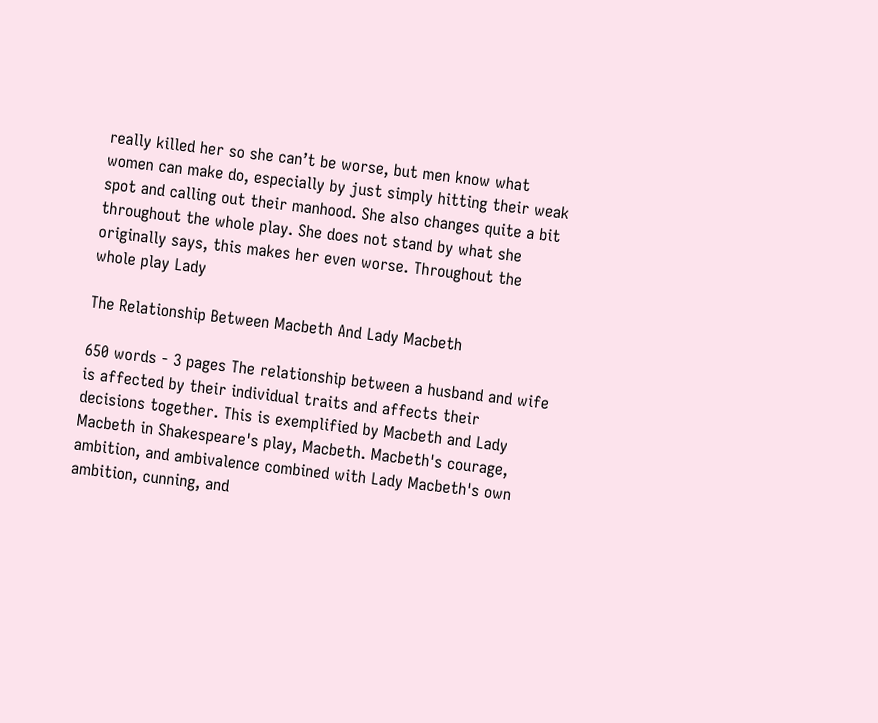really killed her so she can’t be worse, but men know what women can make do, especially by just simply hitting their weak spot and calling out their manhood. She also changes quite a bit throughout the whole play. She does not stand by what she originally says, this makes her even worse. Throughout the whole play Lady

The Relationship Between Macbeth And Lady Macbeth

650 words - 3 pages The relationship between a husband and wife is affected by their individual traits and affects their decisions together. This is exemplified by Macbeth and Lady Macbeth in Shakespeare's play, Macbeth. Macbeth's courage, ambition, and ambivalence combined with Lady Macbeth's own ambition, cunning, and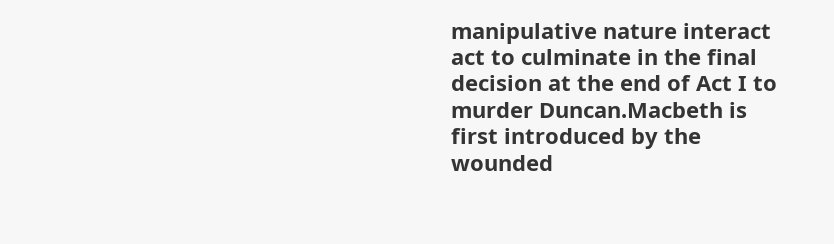manipulative nature interact act to culminate in the final decision at the end of Act I to murder Duncan.Macbeth is first introduced by the wounded